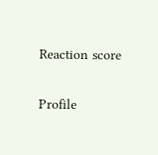Reaction score

Profile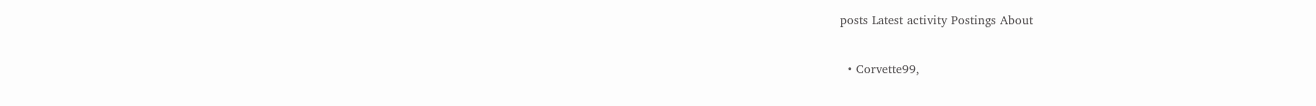posts Latest activity Postings About

  • Corvette99,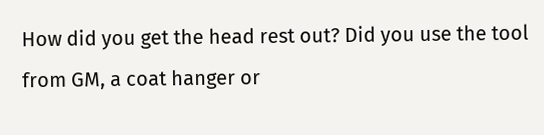How did you get the head rest out? Did you use the tool from GM, a coat hanger or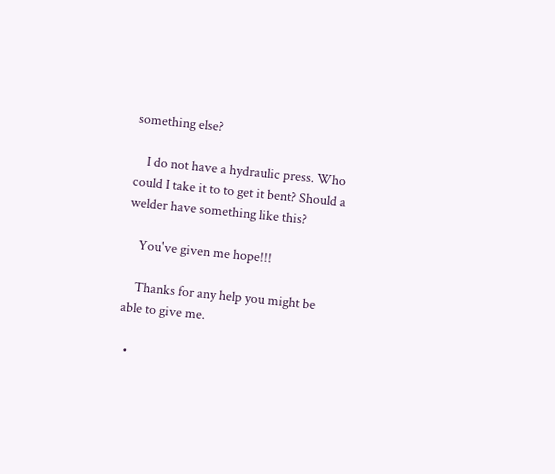something else?

    I do not have a hydraulic press. Who could I take it to to get it bent? Should a welder have something like this?

    You've given me hope!!!

    Thanks for any help you might be able to give me.

  •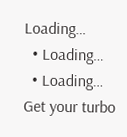Loading…
  • Loading…
  • Loading…
Get your turbo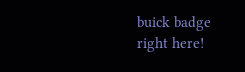buick badge right here!